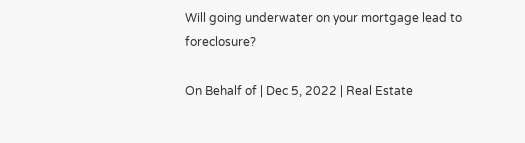Will going underwater on your mortgage lead to foreclosure?

On Behalf of | Dec 5, 2022 | Real Estate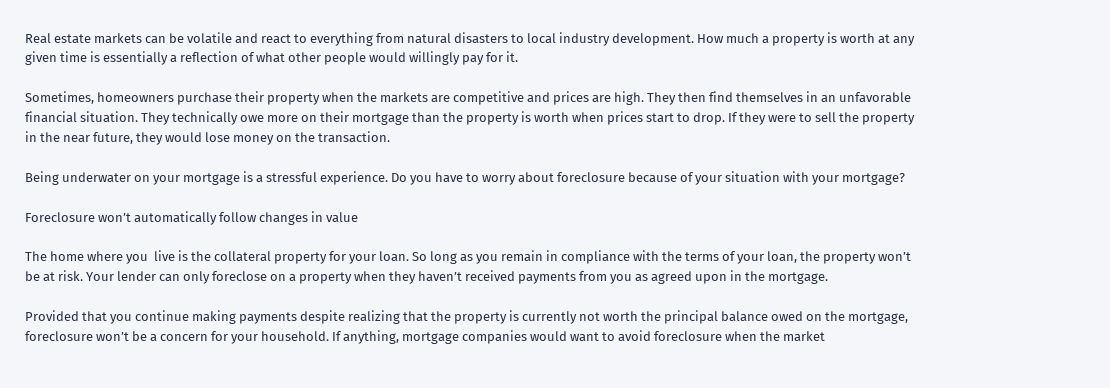Real estate markets can be volatile and react to everything from natural disasters to local industry development. How much a property is worth at any given time is essentially a reflection of what other people would willingly pay for it.

Sometimes, homeowners purchase their property when the markets are competitive and prices are high. They then find themselves in an unfavorable financial situation. They technically owe more on their mortgage than the property is worth when prices start to drop. If they were to sell the property in the near future, they would lose money on the transaction.

Being underwater on your mortgage is a stressful experience. Do you have to worry about foreclosure because of your situation with your mortgage?

Foreclosure won’t automatically follow changes in value

The home where you  live is the collateral property for your loan. So long as you remain in compliance with the terms of your loan, the property won’t be at risk. Your lender can only foreclose on a property when they haven’t received payments from you as agreed upon in the mortgage.

Provided that you continue making payments despite realizing that the property is currently not worth the principal balance owed on the mortgage, foreclosure won’t be a concern for your household. If anything, mortgage companies would want to avoid foreclosure when the market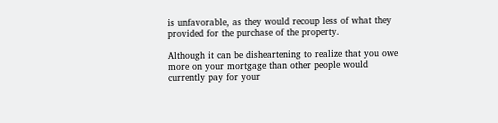is unfavorable, as they would recoup less of what they provided for the purchase of the property.

Although it can be disheartening to realize that you owe more on your mortgage than other people would currently pay for your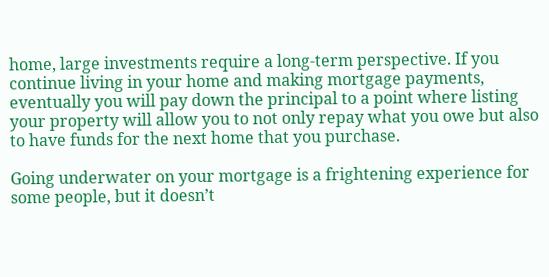home, large investments require a long-term perspective. If you continue living in your home and making mortgage payments, eventually you will pay down the principal to a point where listing your property will allow you to not only repay what you owe but also to have funds for the next home that you purchase.

Going underwater on your mortgage is a frightening experience for some people, but it doesn’t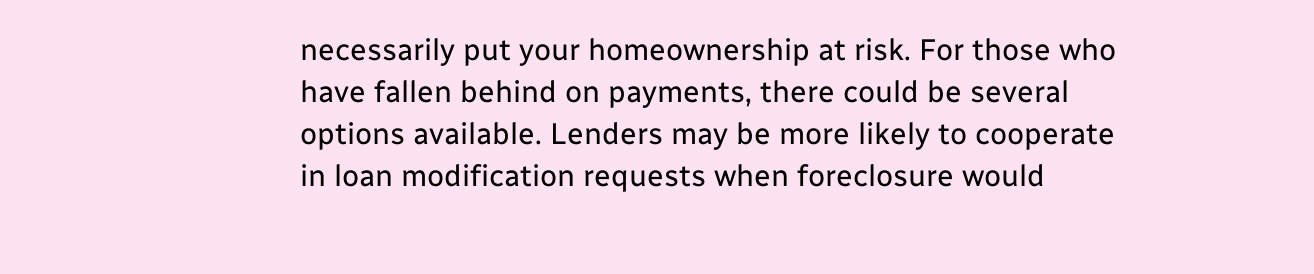necessarily put your homeownership at risk. For those who have fallen behind on payments, there could be several options available. Lenders may be more likely to cooperate in loan modification requests when foreclosure would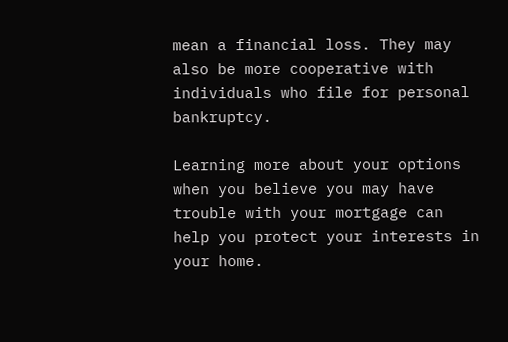mean a financial loss. They may also be more cooperative with individuals who file for personal bankruptcy.

Learning more about your options when you believe you may have trouble with your mortgage can help you protect your interests in your home.